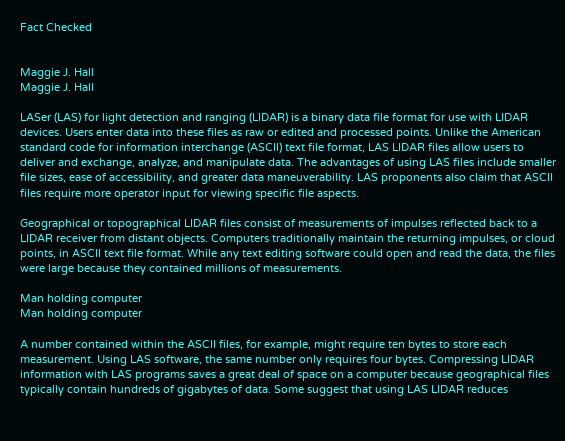Fact Checked


Maggie J. Hall
Maggie J. Hall

LASer (LAS) for light detection and ranging (LIDAR) is a binary data file format for use with LIDAR devices. Users enter data into these files as raw or edited and processed points. Unlike the American standard code for information interchange (ASCII) text file format, LAS LIDAR files allow users to deliver and exchange, analyze, and manipulate data. The advantages of using LAS files include smaller file sizes, ease of accessibility, and greater data maneuverability. LAS proponents also claim that ASCII files require more operator input for viewing specific file aspects.

Geographical or topographical LIDAR files consist of measurements of impulses reflected back to a LIDAR receiver from distant objects. Computers traditionally maintain the returning impulses, or cloud points, in ASCII text file format. While any text editing software could open and read the data, the files were large because they contained millions of measurements.

Man holding computer
Man holding computer

A number contained within the ASCII files, for example, might require ten bytes to store each measurement. Using LAS software, the same number only requires four bytes. Compressing LIDAR information with LAS programs saves a great deal of space on a computer because geographical files typically contain hundreds of gigabytes of data. Some suggest that using LAS LIDAR reduces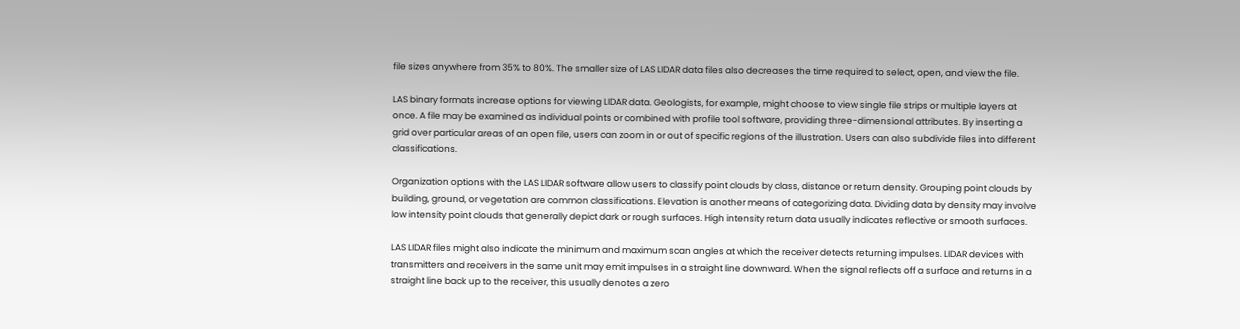file sizes anywhere from 35% to 80%. The smaller size of LAS LIDAR data files also decreases the time required to select, open, and view the file.

LAS binary formats increase options for viewing LIDAR data. Geologists, for example, might choose to view single file strips or multiple layers at once. A file may be examined as individual points or combined with profile tool software, providing three-dimensional attributes. By inserting a grid over particular areas of an open file, users can zoom in or out of specific regions of the illustration. Users can also subdivide files into different classifications.

Organization options with the LAS LIDAR software allow users to classify point clouds by class, distance or return density. Grouping point clouds by building, ground, or vegetation are common classifications. Elevation is another means of categorizing data. Dividing data by density may involve low intensity point clouds that generally depict dark or rough surfaces. High intensity return data usually indicates reflective or smooth surfaces.

LAS LIDAR files might also indicate the minimum and maximum scan angles at which the receiver detects returning impulses. LIDAR devices with transmitters and receivers in the same unit may emit impulses in a straight line downward. When the signal reflects off a surface and returns in a straight line back up to the receiver, this usually denotes a zero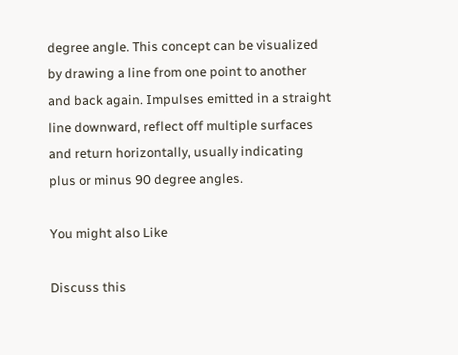degree angle. This concept can be visualized by drawing a line from one point to another and back again. Impulses emitted in a straight line downward, reflect off multiple surfaces and return horizontally, usually indicating plus or minus 90 degree angles.

You might also Like

Discuss this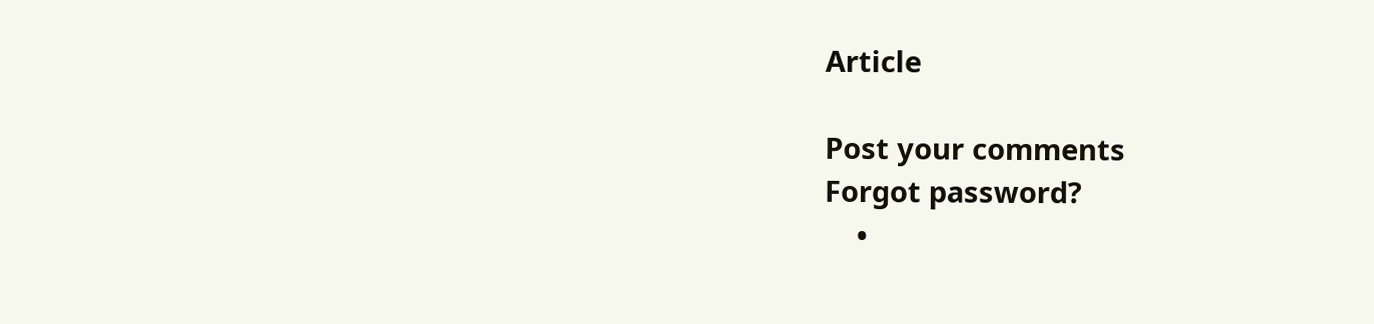Article

Post your comments
Forgot password?
    •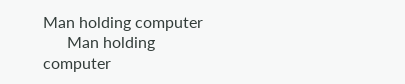Man holding computer
      Man holding computer